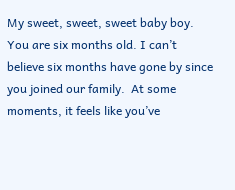My sweet, sweet, sweet baby boy.  You are six months old. I can’t believe six months have gone by since you joined our family.  At some moments, it feels like you’ve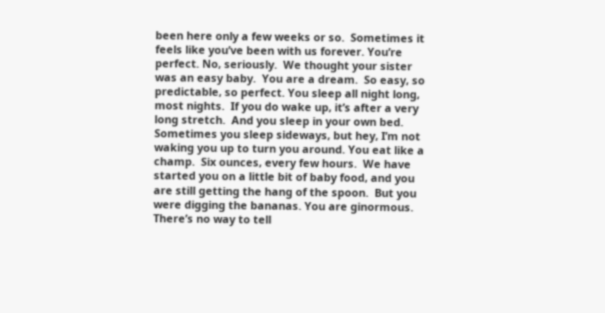been here only a few weeks or so.  Sometimes it feels like you’ve been with us forever. You’re perfect. No, seriously.  We thought your sister was an easy baby.  You are a dream.  So easy, so predictable, so perfect. You sleep all night long, most nights.  If you do wake up, it’s after a very long stretch.  And you sleep in your own bed.  Sometimes you sleep sideways, but hey, I’m not waking you up to turn you around. You eat like a champ.  Six ounces, every few hours.  We have started you on a little bit of baby food, and you are still getting the hang of the spoon.  But you were digging the bananas. You are ginormous.  There’s no way to tell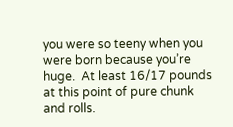you were so teeny when you were born because you’re huge.  At least 16/17 pounds at this point of pure chunk and rolls.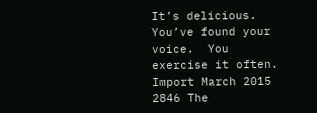It’s delicious. You’ve found your voice.  You exercise it often. Import March 2015 2846 The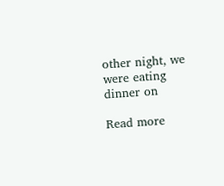other night, we were eating dinner on

Read more